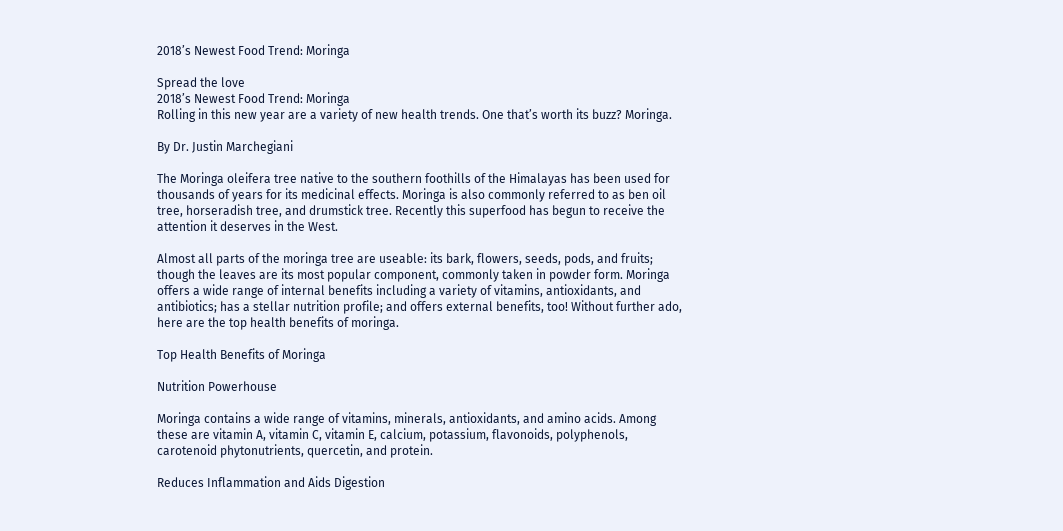2018’s Newest Food Trend: Moringa

Spread the love
2018’s Newest Food Trend: Moringa
Rolling in this new year are a variety of new health trends. One that’s worth its buzz? Moringa.

By Dr. Justin Marchegiani

The Moringa oleifera tree native to the southern foothills of the Himalayas has been used for thousands of years for its medicinal effects. Moringa is also commonly referred to as ben oil tree, horseradish tree, and drumstick tree. Recently this superfood has begun to receive the attention it deserves in the West.

Almost all parts of the moringa tree are useable: its bark, flowers, seeds, pods, and fruits; though the leaves are its most popular component, commonly taken in powder form. Moringa offers a wide range of internal benefits including a variety of vitamins, antioxidants, and antibiotics; has a stellar nutrition profile; and offers external benefits, too! Without further ado, here are the top health benefits of moringa.

Top Health Benefits of Moringa

Nutrition Powerhouse

Moringa contains a wide range of vitamins, minerals, antioxidants, and amino acids. Among these are vitamin A, vitamin C, vitamin E, calcium, potassium, flavonoids, polyphenols, carotenoid phytonutrients, quercetin, and protein.

Reduces Inflammation and Aids Digestion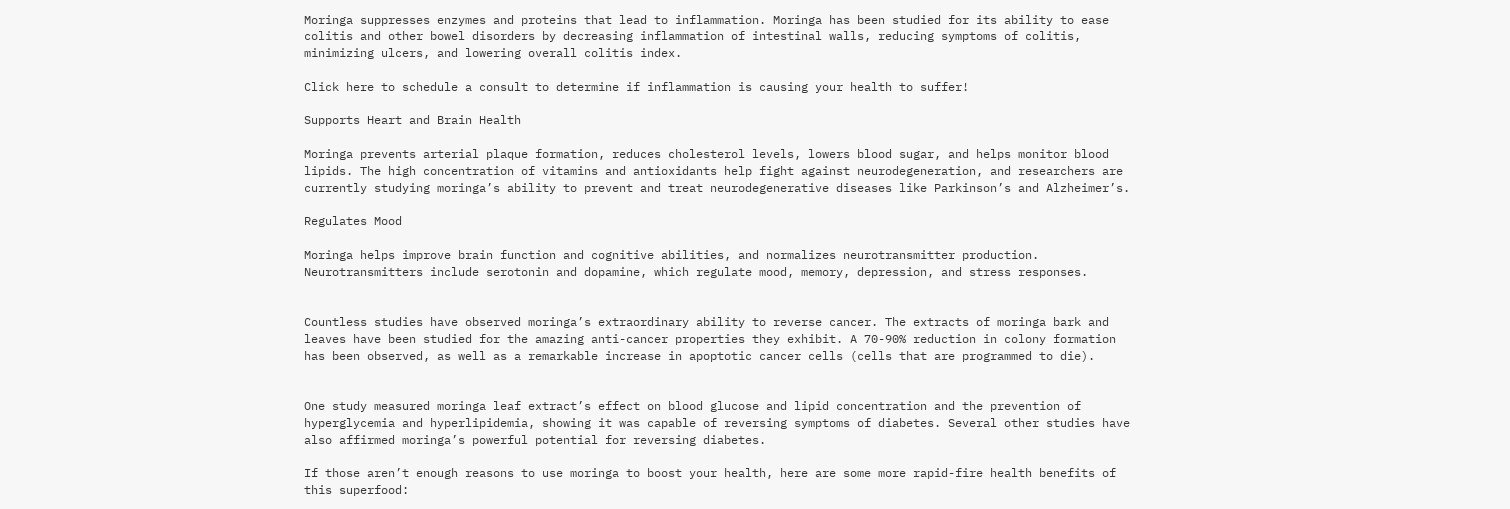Moringa suppresses enzymes and proteins that lead to inflammation. Moringa has been studied for its ability to ease colitis and other bowel disorders by decreasing inflammation of intestinal walls, reducing symptoms of colitis, minimizing ulcers, and lowering overall colitis index.

Click here to schedule a consult to determine if inflammation is causing your health to suffer!

Supports Heart and Brain Health

Moringa prevents arterial plaque formation, reduces cholesterol levels, lowers blood sugar, and helps monitor blood lipids. The high concentration of vitamins and antioxidants help fight against neurodegeneration, and researchers are currently studying moringa’s ability to prevent and treat neurodegenerative diseases like Parkinson’s and Alzheimer’s.

Regulates Mood

Moringa helps improve brain function and cognitive abilities, and normalizes neurotransmitter production. Neurotransmitters include serotonin and dopamine, which regulate mood, memory, depression, and stress responses.


Countless studies have observed moringa’s extraordinary ability to reverse cancer. The extracts of moringa bark and leaves have been studied for the amazing anti-cancer properties they exhibit. A 70-90% reduction in colony formation has been observed, as well as a remarkable increase in apoptotic cancer cells (cells that are programmed to die).


One study measured moringa leaf extract’s effect on blood glucose and lipid concentration and the prevention of hyperglycemia and hyperlipidemia, showing it was capable of reversing symptoms of diabetes. Several other studies have also affirmed moringa’s powerful potential for reversing diabetes.

If those aren’t enough reasons to use moringa to boost your health, here are some more rapid-fire health benefits of this superfood: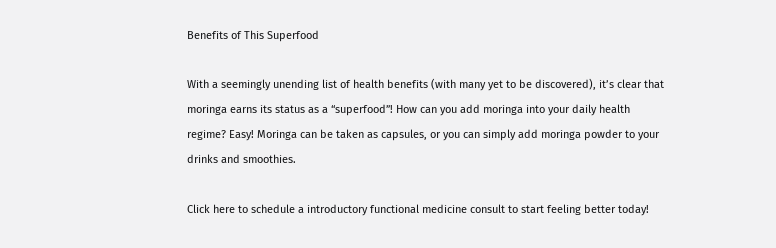Benefits of This Superfood

With a seemingly unending list of health benefits (with many yet to be discovered), it’s clear that moringa earns its status as a “superfood”! How can you add moringa into your daily health regime? Easy! Moringa can be taken as capsules, or you can simply add moringa powder to your drinks and smoothies.

Click here to schedule a introductory functional medicine consult to start feeling better today!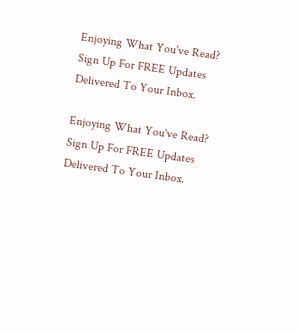Enjoying What You've Read? Sign Up For FREE Updates Delivered To Your Inbox.

Enjoying What You've Read? Sign Up For FREE Updates Delivered To Your Inbox.